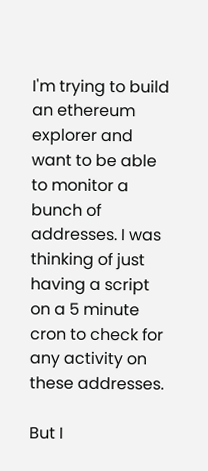I'm trying to build an ethereum explorer and want to be able to monitor a bunch of addresses. I was thinking of just having a script on a 5 minute cron to check for any activity on these addresses.

But I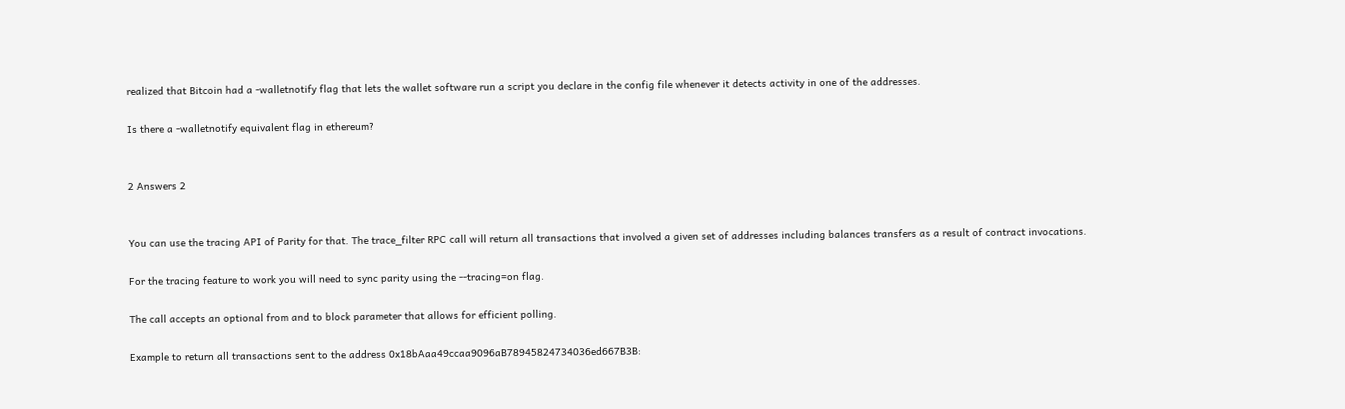realized that Bitcoin had a -walletnotify flag that lets the wallet software run a script you declare in the config file whenever it detects activity in one of the addresses.

Is there a -walletnotify equivalent flag in ethereum?


2 Answers 2


You can use the tracing API of Parity for that. The trace_filter RPC call will return all transactions that involved a given set of addresses including balances transfers as a result of contract invocations.

For the tracing feature to work you will need to sync parity using the --tracing=on flag.

The call accepts an optional from and to block parameter that allows for efficient polling.

Example to return all transactions sent to the address 0x18bAaa49ccaa9096aB78945824734036ed667B3B: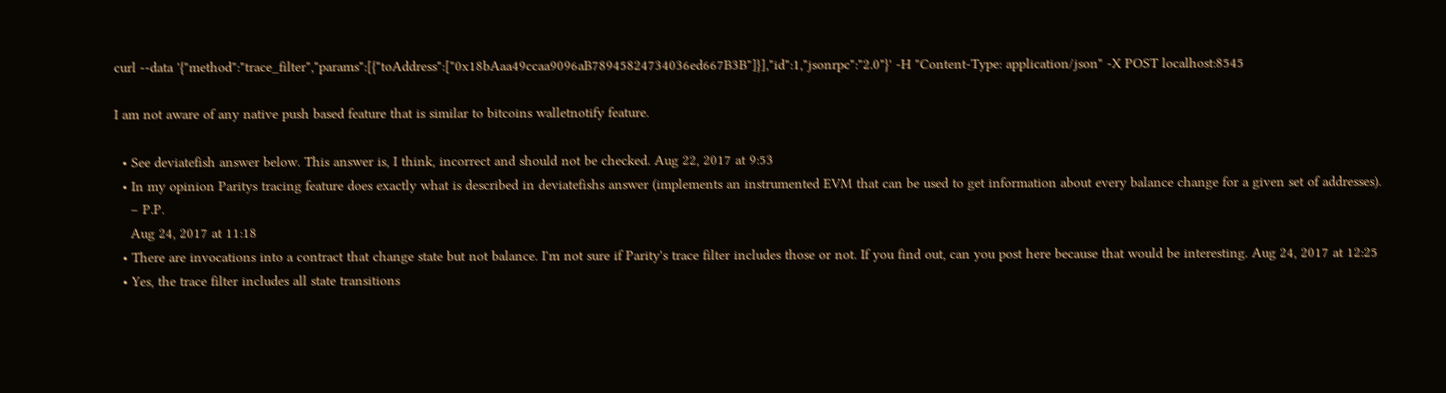curl --data '{"method":"trace_filter","params":[{"toAddress":["0x18bAaa49ccaa9096aB78945824734036ed667B3B"]}],"id":1,"jsonrpc":"2.0"}' -H "Content-Type: application/json" -X POST localhost:8545

I am not aware of any native push based feature that is similar to bitcoins walletnotify feature.

  • See deviatefish answer below. This answer is, I think, incorrect and should not be checked. Aug 22, 2017 at 9:53
  • In my opinion Paritys tracing feature does exactly what is described in deviatefishs answer (implements an instrumented EVM that can be used to get information about every balance change for a given set of addresses).
    – P.P.
    Aug 24, 2017 at 11:18
  • There are invocations into a contract that change state but not balance. I'm not sure if Parity's trace filter includes those or not. If you find out, can you post here because that would be interesting. Aug 24, 2017 at 12:25
  • Yes, the trace filter includes all state transitions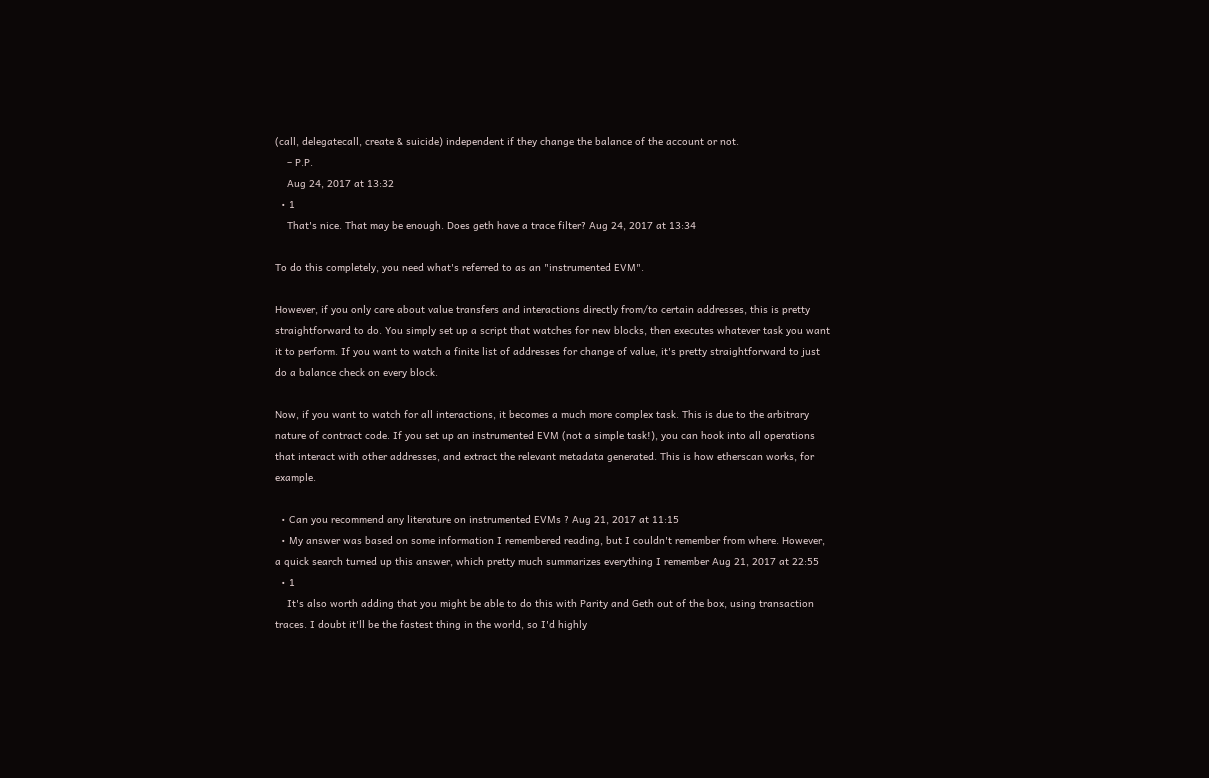(call, delegatecall, create & suicide) independent if they change the balance of the account or not.
    – P.P.
    Aug 24, 2017 at 13:32
  • 1
    That's nice. That may be enough. Does geth have a trace filter? Aug 24, 2017 at 13:34

To do this completely, you need what's referred to as an "instrumented EVM".

However, if you only care about value transfers and interactions directly from/to certain addresses, this is pretty straightforward to do. You simply set up a script that watches for new blocks, then executes whatever task you want it to perform. If you want to watch a finite list of addresses for change of value, it's pretty straightforward to just do a balance check on every block.

Now, if you want to watch for all interactions, it becomes a much more complex task. This is due to the arbitrary nature of contract code. If you set up an instrumented EVM (not a simple task!), you can hook into all operations that interact with other addresses, and extract the relevant metadata generated. This is how etherscan works, for example.

  • Can you recommend any literature on instrumented EVMs ? Aug 21, 2017 at 11:15
  • My answer was based on some information I remembered reading, but I couldn't remember from where. However, a quick search turned up this answer, which pretty much summarizes everything I remember Aug 21, 2017 at 22:55
  • 1
    It's also worth adding that you might be able to do this with Parity and Geth out of the box, using transaction traces. I doubt it'll be the fastest thing in the world, so I'd highly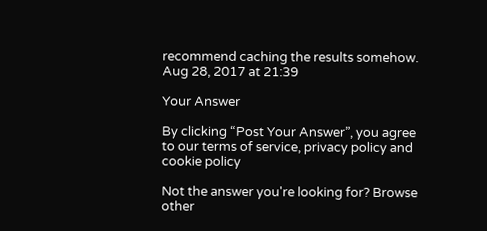recommend caching the results somehow. Aug 28, 2017 at 21:39

Your Answer

By clicking “Post Your Answer”, you agree to our terms of service, privacy policy and cookie policy

Not the answer you're looking for? Browse other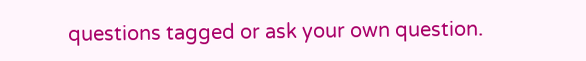questions tagged or ask your own question.